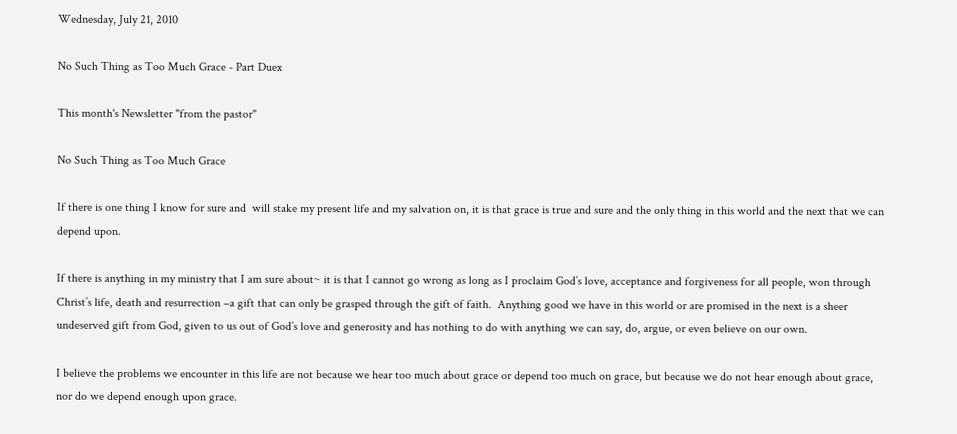Wednesday, July 21, 2010

No Such Thing as Too Much Grace - Part Duex

This month's Newsletter "from the pastor"

No Such Thing as Too Much Grace

If there is one thing I know for sure and  will stake my present life and my salvation on, it is that grace is true and sure and the only thing in this world and the next that we can depend upon.

If there is anything in my ministry that I am sure about~ it is that I cannot go wrong as long as I proclaim God’s love, acceptance and forgiveness for all people, won through Christ’s life, death and resurrection –a gift that can only be grasped through the gift of faith.  Anything good we have in this world or are promised in the next is a sheer undeserved gift from God, given to us out of God’s love and generosity and has nothing to do with anything we can say, do, argue, or even believe on our own.

I believe the problems we encounter in this life are not because we hear too much about grace or depend too much on grace, but because we do not hear enough about grace, nor do we depend enough upon grace.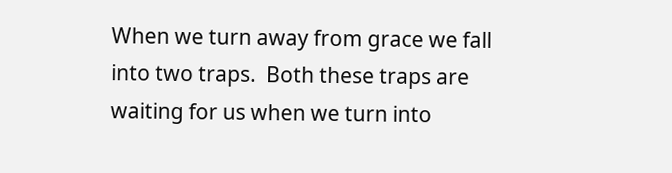When we turn away from grace we fall into two traps.  Both these traps are waiting for us when we turn into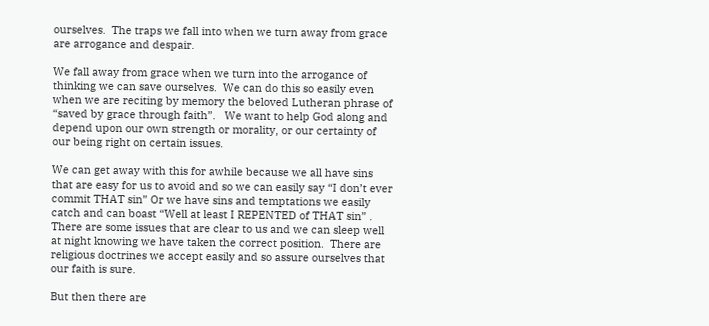ourselves.  The traps we fall into when we turn away from grace are arrogance and despair.

We fall away from grace when we turn into the arrogance of thinking we can save ourselves.  We can do this so easily even when we are reciting by memory the beloved Lutheran phrase of “saved by grace through faith”.   We want to help God along and depend upon our own strength or morality, or our certainty of our being right on certain issues.

We can get away with this for awhile because we all have sins that are easy for us to avoid and so we can easily say “I don’t ever commit THAT sin” Or we have sins and temptations we easily catch and can boast “Well at least I REPENTED of THAT sin” .  There are some issues that are clear to us and we can sleep well at night knowing we have taken the correct position.  There are religious doctrines we accept easily and so assure ourselves that our faith is sure.

But then there are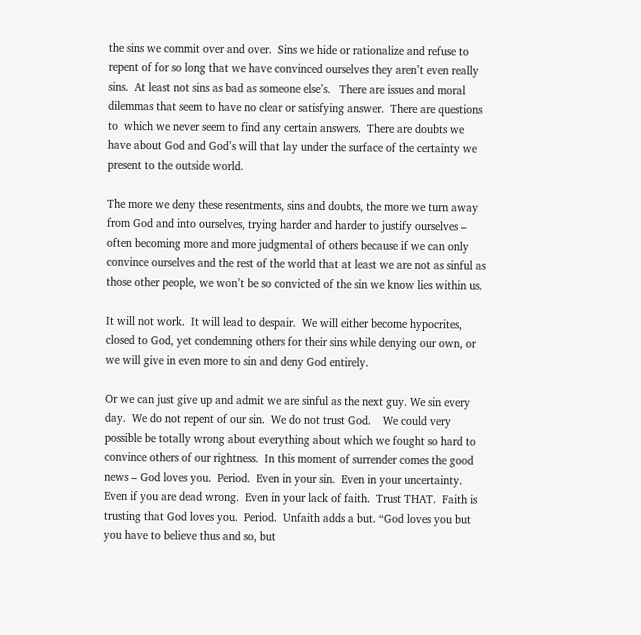the sins we commit over and over.  Sins we hide or rationalize and refuse to repent of for so long that we have convinced ourselves they aren’t even really sins.  At least not sins as bad as someone else’s.   There are issues and moral dilemmas that seem to have no clear or satisfying answer.  There are questions  to  which we never seem to find any certain answers.  There are doubts we have about God and God’s will that lay under the surface of the certainty we present to the outside world.

The more we deny these resentments, sins and doubts, the more we turn away from God and into ourselves, trying harder and harder to justify ourselves – often becoming more and more judgmental of others because if we can only convince ourselves and the rest of the world that at least we are not as sinful as those other people, we won’t be so convicted of the sin we know lies within us.

It will not work.  It will lead to despair.  We will either become hypocrites, closed to God, yet condemning others for their sins while denying our own, or we will give in even more to sin and deny God entirely.

Or we can just give up and admit we are sinful as the next guy. We sin every day.  We do not repent of our sin.  We do not trust God.    We could very possible be totally wrong about everything about which we fought so hard to convince others of our rightness.  In this moment of surrender comes the good news – God loves you.  Period.  Even in your sin.  Even in your uncertainty.  Even if you are dead wrong.  Even in your lack of faith.  Trust THAT.  Faith is trusting that God loves you.  Period.  Unfaith adds a but. “God loves you but you have to believe thus and so, but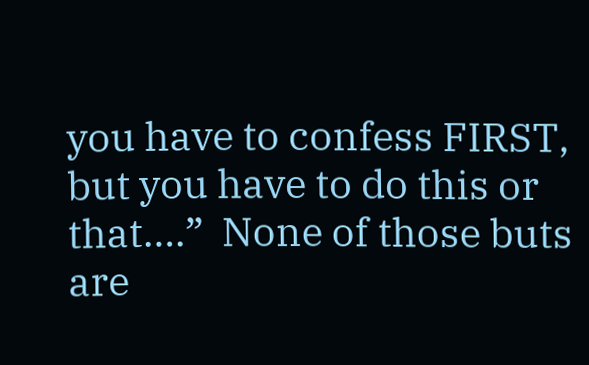you have to confess FIRST, but you have to do this or that….”  None of those buts are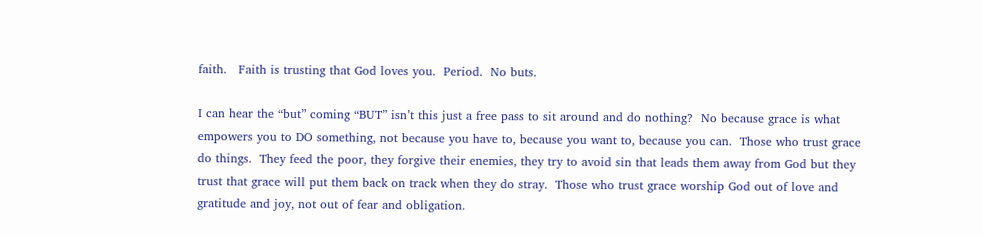faith.   Faith is trusting that God loves you.  Period.  No buts.

I can hear the “but” coming “BUT” isn’t this just a free pass to sit around and do nothing?  No because grace is what empowers you to DO something, not because you have to, because you want to, because you can.  Those who trust grace do things.  They feed the poor, they forgive their enemies, they try to avoid sin that leads them away from God but they trust that grace will put them back on track when they do stray.  Those who trust grace worship God out of love and gratitude and joy, not out of fear and obligation.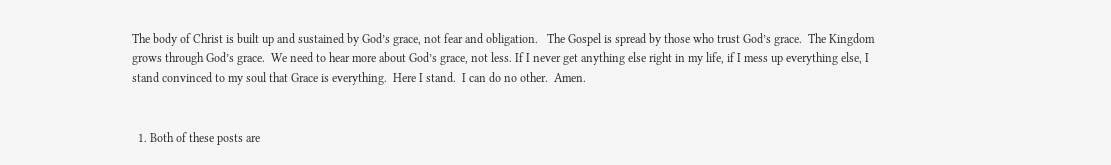The body of Christ is built up and sustained by God’s grace, not fear and obligation.   The Gospel is spread by those who trust God’s grace.  The Kingdom grows through God’s grace.  We need to hear more about God’s grace, not less. If I never get anything else right in my life, if I mess up everything else, I stand convinced to my soul that Grace is everything.  Here I stand.  I can do no other.  Amen.


  1. Both of these posts are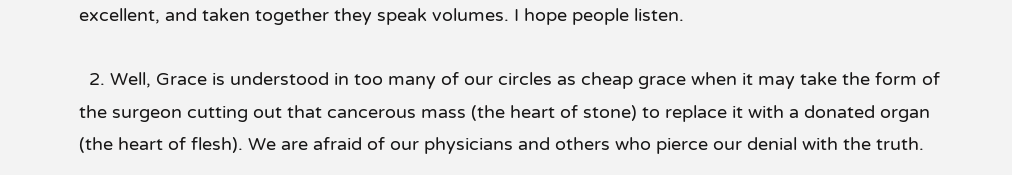excellent, and taken together they speak volumes. I hope people listen.

  2. Well, Grace is understood in too many of our circles as cheap grace when it may take the form of the surgeon cutting out that cancerous mass (the heart of stone) to replace it with a donated organ (the heart of flesh). We are afraid of our physicians and others who pierce our denial with the truth.